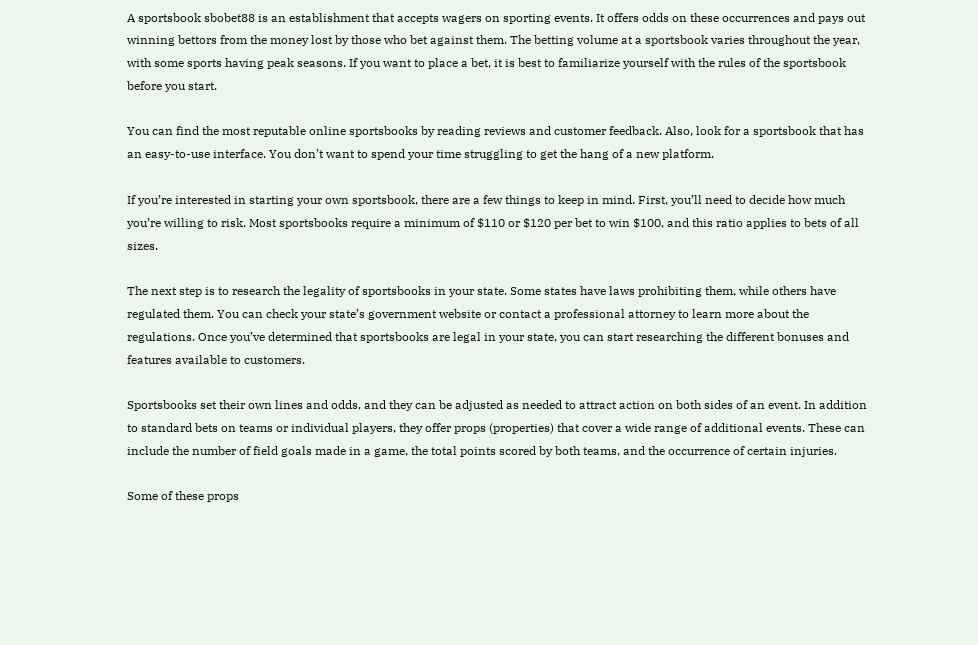A sportsbook sbobet88 is an establishment that accepts wagers on sporting events. It offers odds on these occurrences and pays out winning bettors from the money lost by those who bet against them. The betting volume at a sportsbook varies throughout the year, with some sports having peak seasons. If you want to place a bet, it is best to familiarize yourself with the rules of the sportsbook before you start.

You can find the most reputable online sportsbooks by reading reviews and customer feedback. Also, look for a sportsbook that has an easy-to-use interface. You don’t want to spend your time struggling to get the hang of a new platform.

If you’re interested in starting your own sportsbook, there are a few things to keep in mind. First, you’ll need to decide how much you’re willing to risk. Most sportsbooks require a minimum of $110 or $120 per bet to win $100, and this ratio applies to bets of all sizes.

The next step is to research the legality of sportsbooks in your state. Some states have laws prohibiting them, while others have regulated them. You can check your state’s government website or contact a professional attorney to learn more about the regulations. Once you’ve determined that sportsbooks are legal in your state, you can start researching the different bonuses and features available to customers.

Sportsbooks set their own lines and odds, and they can be adjusted as needed to attract action on both sides of an event. In addition to standard bets on teams or individual players, they offer props (properties) that cover a wide range of additional events. These can include the number of field goals made in a game, the total points scored by both teams, and the occurrence of certain injuries.

Some of these props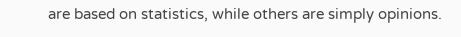are based on statistics, while others are simply opinions.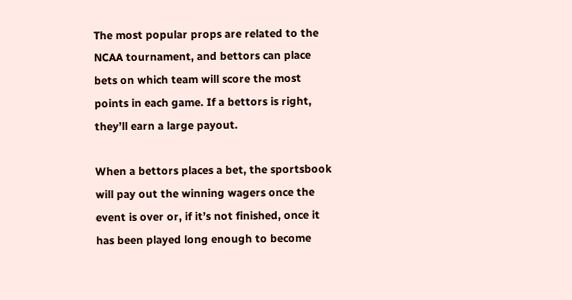The most popular props are related to the NCAA tournament, and bettors can place bets on which team will score the most points in each game. If a bettors is right, they’ll earn a large payout.

When a bettors places a bet, the sportsbook will pay out the winning wagers once the event is over or, if it’s not finished, once it has been played long enough to become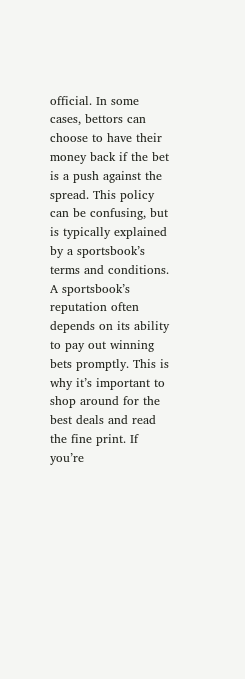official. In some cases, bettors can choose to have their money back if the bet is a push against the spread. This policy can be confusing, but is typically explained by a sportsbook’s terms and conditions. A sportsbook’s reputation often depends on its ability to pay out winning bets promptly. This is why it’s important to shop around for the best deals and read the fine print. If you’re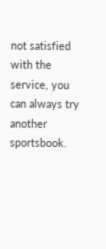not satisfied with the service, you can always try another sportsbook.